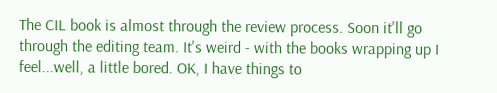The CIL book is almost through the review process. Soon it'll go through the editing team. It's weird - with the books wrapping up I feel...well, a little bored. OK, I have things to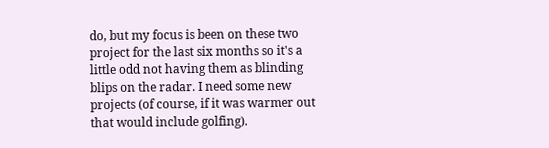do, but my focus is been on these two project for the last six months so it's a little odd not having them as blinding blips on the radar. I need some new projects (of course, if it was warmer out that would include golfing).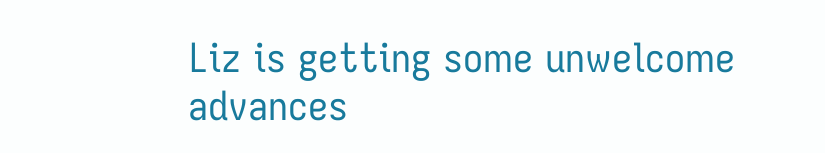Liz is getting some unwelcome advances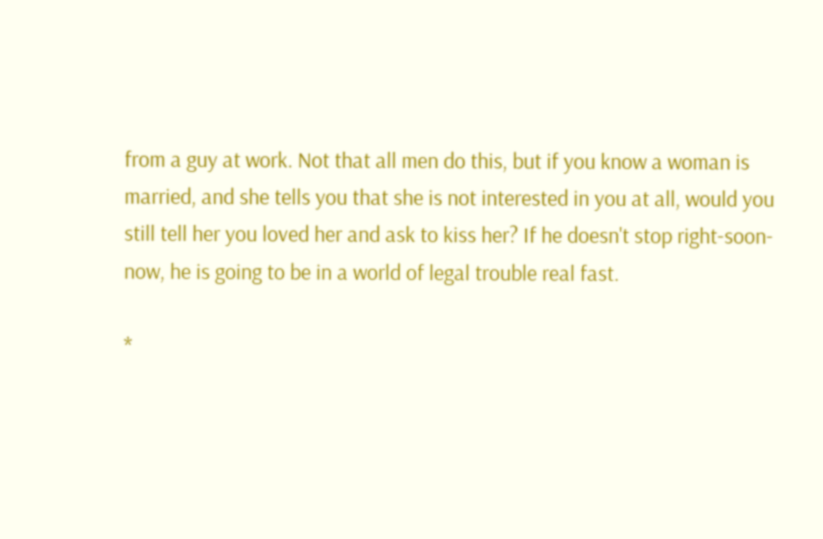from a guy at work. Not that all men do this, but if you know a woman is married, and she tells you that she is not interested in you at all, would you still tell her you loved her and ask to kiss her? If he doesn't stop right-soon-now, he is going to be in a world of legal trouble real fast.

*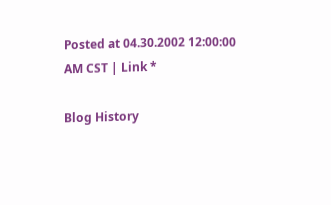Posted at 04.30.2002 12:00:00 AM CST | Link *

Blog History